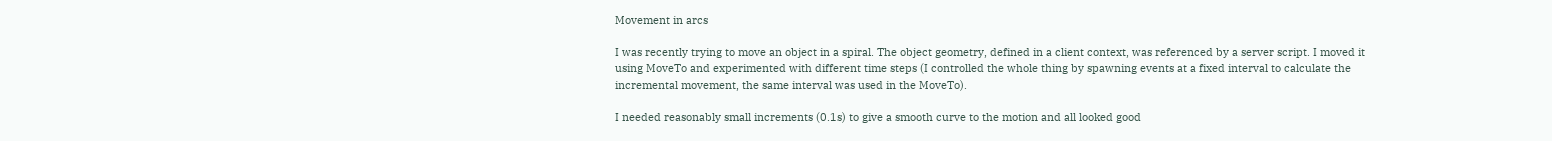Movement in arcs

I was recently trying to move an object in a spiral. The object geometry, defined in a client context, was referenced by a server script. I moved it using MoveTo and experimented with different time steps (I controlled the whole thing by spawning events at a fixed interval to calculate the incremental movement, the same interval was used in the MoveTo).

I needed reasonably small increments (0.1s) to give a smooth curve to the motion and all looked good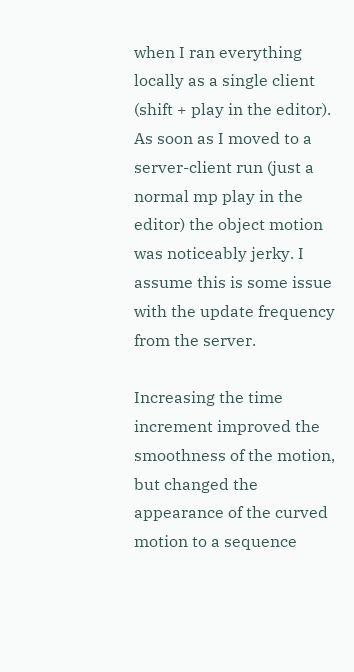when I ran everything locally as a single client (shift + play in the editor). As soon as I moved to a server-client run (just a normal mp play in the editor) the object motion was noticeably jerky. I assume this is some issue with the update frequency from the server.

Increasing the time increment improved the smoothness of the motion, but changed the appearance of the curved motion to a sequence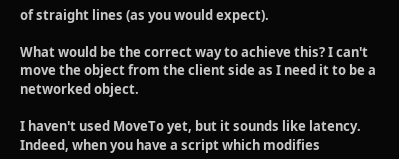of straight lines (as you would expect).

What would be the correct way to achieve this? I can't move the object from the client side as I need it to be a networked object.

I haven't used MoveTo yet, but it sounds like latency. Indeed, when you have a script which modifies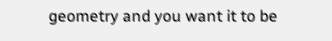geometry and you want it to be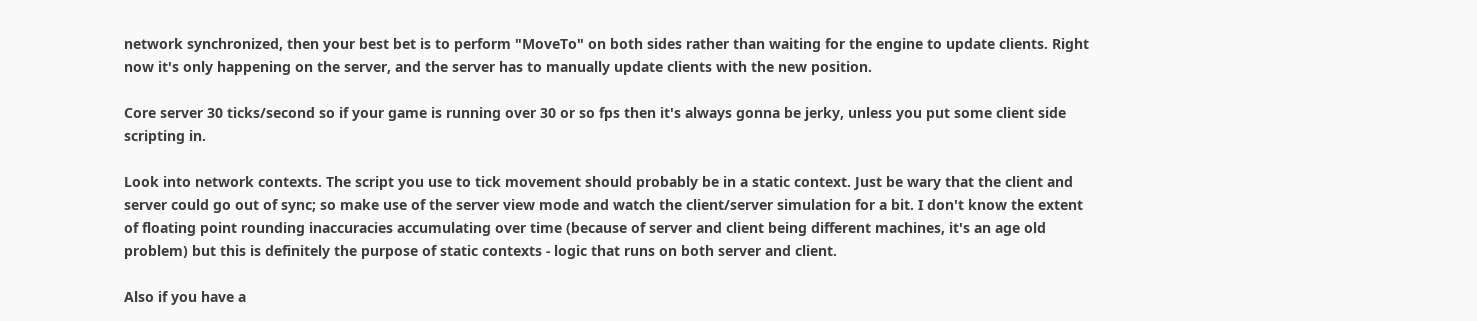network synchronized, then your best bet is to perform "MoveTo" on both sides rather than waiting for the engine to update clients. Right now it's only happening on the server, and the server has to manually update clients with the new position.

Core server 30 ticks/second so if your game is running over 30 or so fps then it's always gonna be jerky, unless you put some client side scripting in.

Look into network contexts. The script you use to tick movement should probably be in a static context. Just be wary that the client and server could go out of sync; so make use of the server view mode and watch the client/server simulation for a bit. I don't know the extent of floating point rounding inaccuracies accumulating over time (because of server and client being different machines, it's an age old problem) but this is definitely the purpose of static contexts - logic that runs on both server and client.

Also if you have a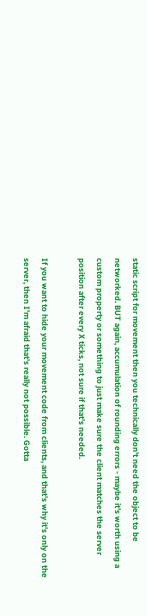static script for movement then you technically don't need the object to be networked. BUT again, accumulation of rounding errors - maybe it's worth using a custom property or something to just make sure the client matches the server position after every X ticks, not sure if that's needed.

If you want to hide your movement code from clients, and that's why it's only on the server, then I'm afraid that's really not possible. Gotta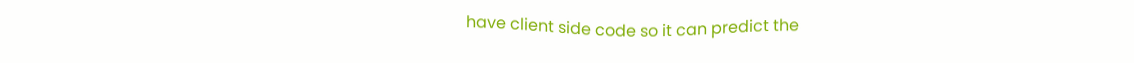have client side code so it can predict the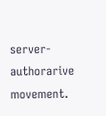server-authorarive movement.